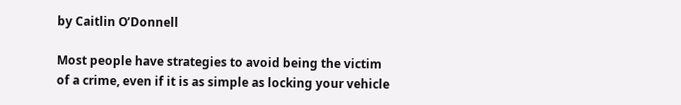by Caitlin O’Donnell

Most people have strategies to avoid being the victim of a crime, even if it is as simple as locking your vehicle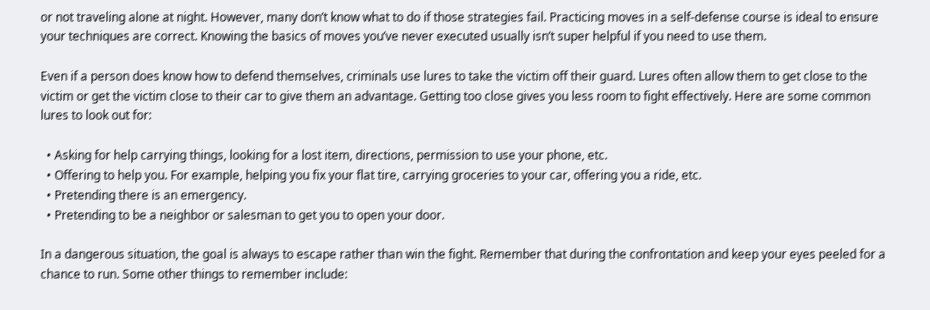or not traveling alone at night. However, many don’t know what to do if those strategies fail. Practicing moves in a self-defense course is ideal to ensure your techniques are correct. Knowing the basics of moves you’ve never executed usually isn’t super helpful if you need to use them.

Even if a person does know how to defend themselves, criminals use lures to take the victim off their guard. Lures often allow them to get close to the victim or get the victim close to their car to give them an advantage. Getting too close gives you less room to fight effectively. Here are some common lures to look out for:

  • Asking for help carrying things, looking for a lost item, directions, permission to use your phone, etc.
  • Offering to help you. For example, helping you fix your flat tire, carrying groceries to your car, offering you a ride, etc.
  • Pretending there is an emergency.
  • Pretending to be a neighbor or salesman to get you to open your door.

In a dangerous situation, the goal is always to escape rather than win the fight. Remember that during the confrontation and keep your eyes peeled for a chance to run. Some other things to remember include: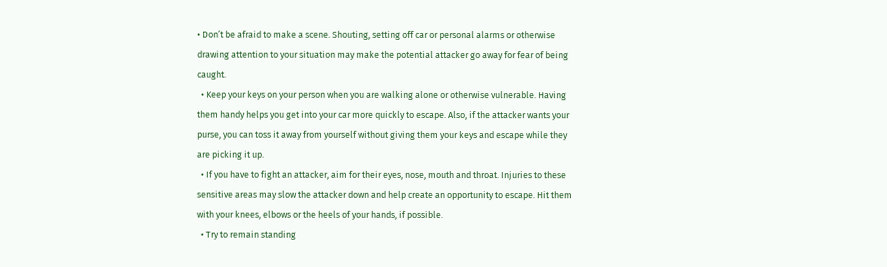• Don’t be afraid to make a scene. Shouting, setting off car or personal alarms or otherwise drawing attention to your situation may make the potential attacker go away for fear of being caught.
  • Keep your keys on your person when you are walking alone or otherwise vulnerable. Having them handy helps you get into your car more quickly to escape. Also, if the attacker wants your purse, you can toss it away from yourself without giving them your keys and escape while they are picking it up.
  • If you have to fight an attacker, aim for their eyes, nose, mouth and throat. Injuries to these sensitive areas may slow the attacker down and help create an opportunity to escape. Hit them with your knees, elbows or the heels of your hands, if possible.
  • Try to remain standing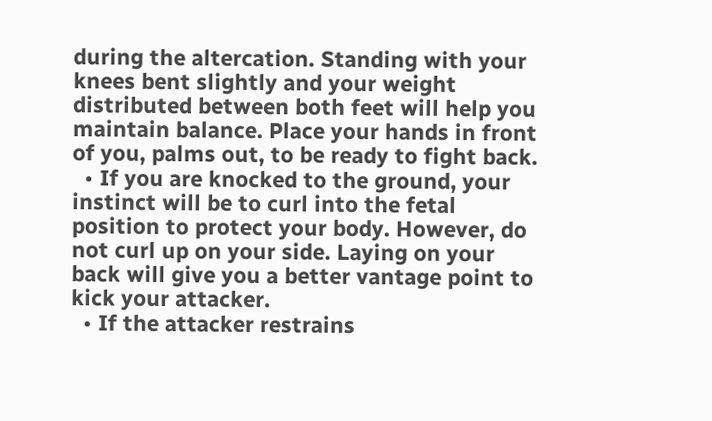during the altercation. Standing with your knees bent slightly and your weight distributed between both feet will help you maintain balance. Place your hands in front of you, palms out, to be ready to fight back.
  • If you are knocked to the ground, your instinct will be to curl into the fetal position to protect your body. However, do not curl up on your side. Laying on your back will give you a better vantage point to kick your attacker.
  • If the attacker restrains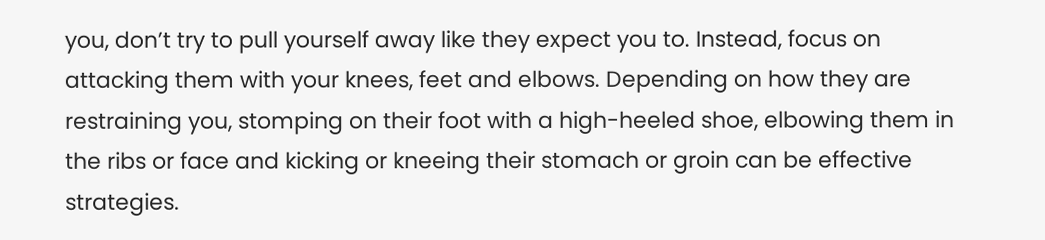you, don’t try to pull yourself away like they expect you to. Instead, focus on attacking them with your knees, feet and elbows. Depending on how they are restraining you, stomping on their foot with a high-heeled shoe, elbowing them in the ribs or face and kicking or kneeing their stomach or groin can be effective strategies.